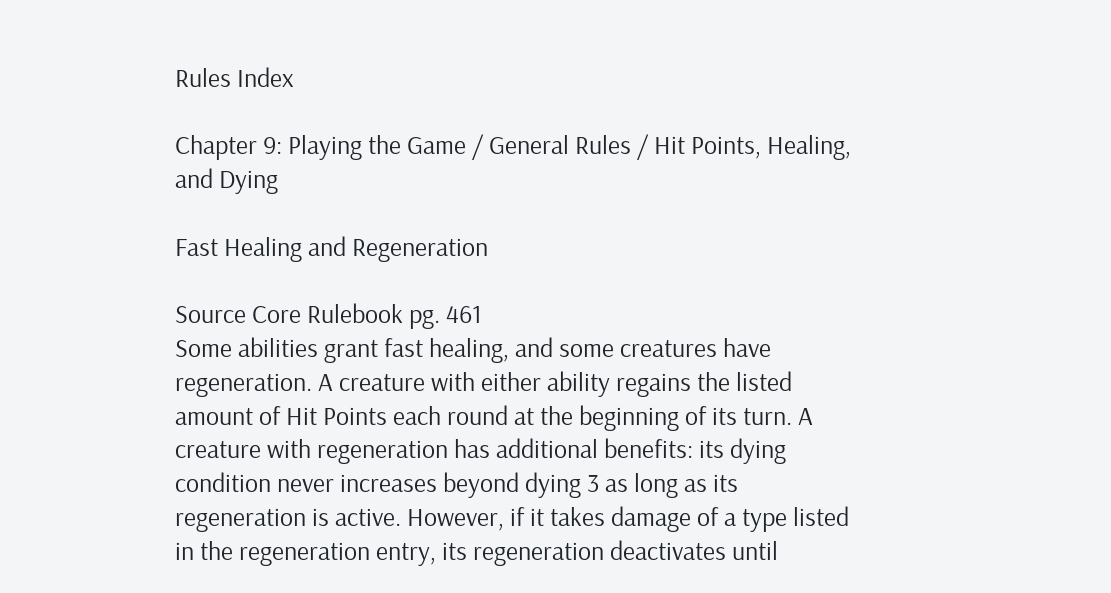Rules Index

Chapter 9: Playing the Game / General Rules / Hit Points, Healing, and Dying

Fast Healing and Regeneration

Source Core Rulebook pg. 461
Some abilities grant fast healing, and some creatures have regeneration. A creature with either ability regains the listed amount of Hit Points each round at the beginning of its turn. A creature with regeneration has additional benefits: its dying condition never increases beyond dying 3 as long as its regeneration is active. However, if it takes damage of a type listed in the regeneration entry, its regeneration deactivates until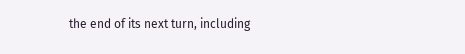the end of its next turn, including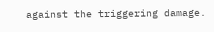against the triggering damage.